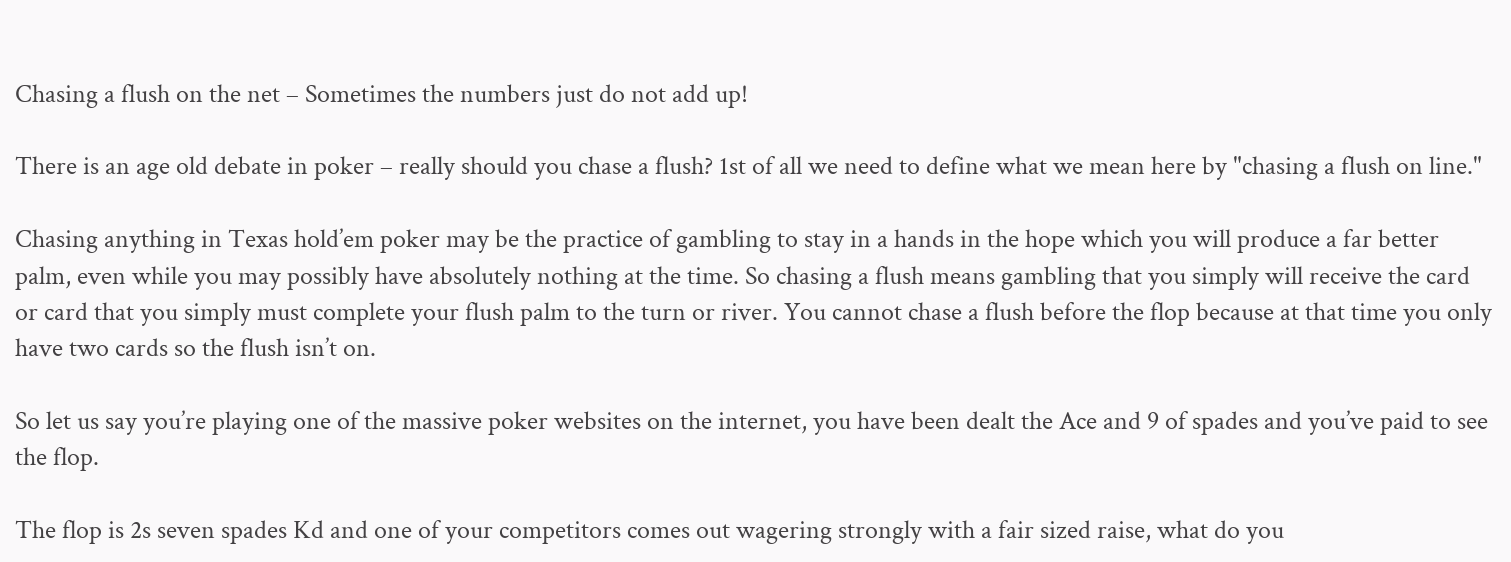Chasing a flush on the net – Sometimes the numbers just do not add up!

There is an age old debate in poker – really should you chase a flush? 1st of all we need to define what we mean here by "chasing a flush on line."

Chasing anything in Texas hold’em poker may be the practice of gambling to stay in a hands in the hope which you will produce a far better palm, even while you may possibly have absolutely nothing at the time. So chasing a flush means gambling that you simply will receive the card or card that you simply must complete your flush palm to the turn or river. You cannot chase a flush before the flop because at that time you only have two cards so the flush isn’t on.

So let us say you’re playing one of the massive poker websites on the internet, you have been dealt the Ace and 9 of spades and you’ve paid to see the flop.

The flop is 2s seven spades Kd and one of your competitors comes out wagering strongly with a fair sized raise, what do you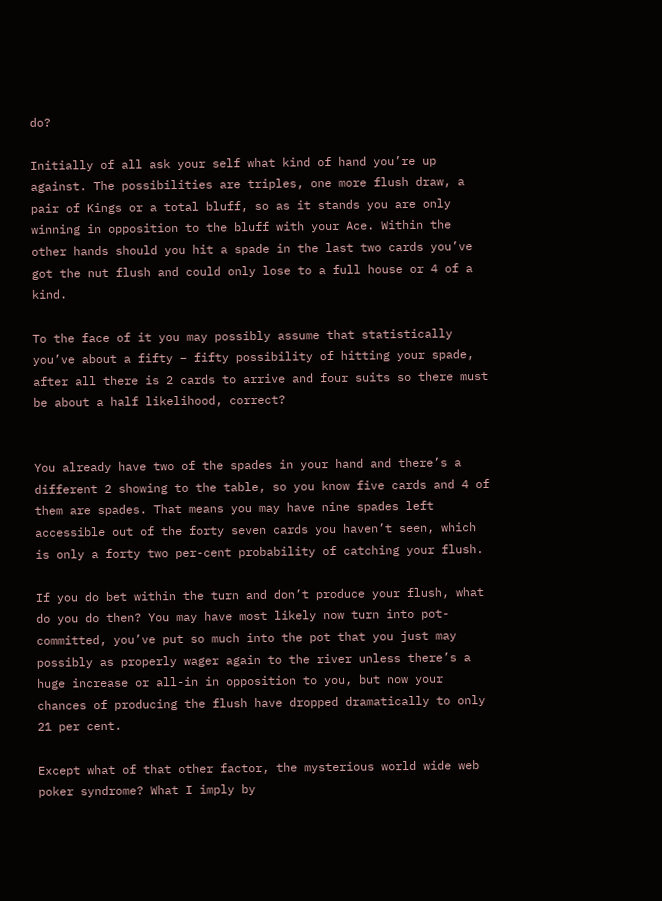do?

Initially of all ask your self what kind of hand you’re up against. The possibilities are triples, one more flush draw, a pair of Kings or a total bluff, so as it stands you are only winning in opposition to the bluff with your Ace. Within the other hands should you hit a spade in the last two cards you’ve got the nut flush and could only lose to a full house or 4 of a kind.

To the face of it you may possibly assume that statistically you’ve about a fifty – fifty possibility of hitting your spade, after all there is 2 cards to arrive and four suits so there must be about a half likelihood, correct?


You already have two of the spades in your hand and there’s a different 2 showing to the table, so you know five cards and 4 of them are spades. That means you may have nine spades left accessible out of the forty seven cards you haven’t seen, which is only a forty two per-cent probability of catching your flush.

If you do bet within the turn and don’t produce your flush, what do you do then? You may have most likely now turn into pot-committed, you’ve put so much into the pot that you just may possibly as properly wager again to the river unless there’s a huge increase or all-in in opposition to you, but now your chances of producing the flush have dropped dramatically to only 21 per cent.

Except what of that other factor, the mysterious world wide web poker syndrome? What I imply by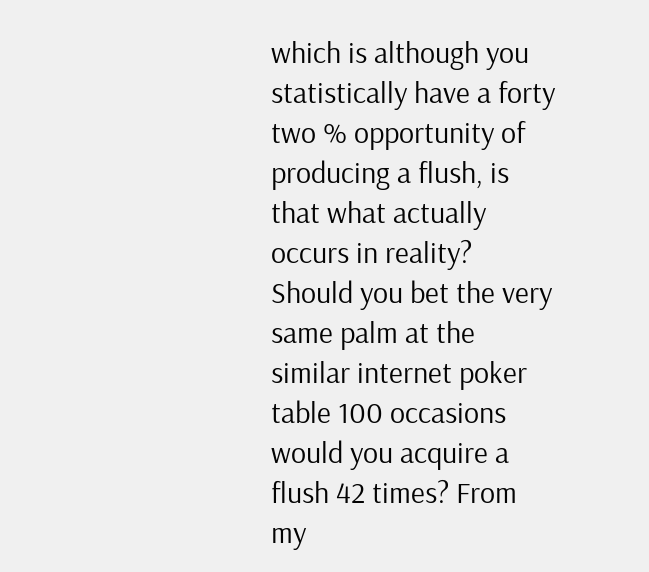which is although you statistically have a forty two % opportunity of producing a flush, is that what actually occurs in reality? Should you bet the very same palm at the similar internet poker table 100 occasions would you acquire a flush 42 times? From my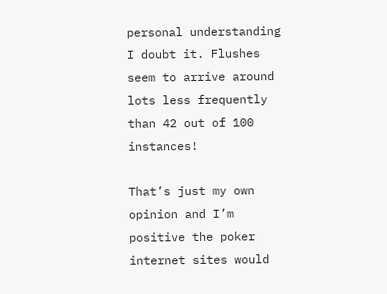personal understanding I doubt it. Flushes seem to arrive around lots less frequently than 42 out of 100 instances!

That’s just my own opinion and I’m positive the poker internet sites would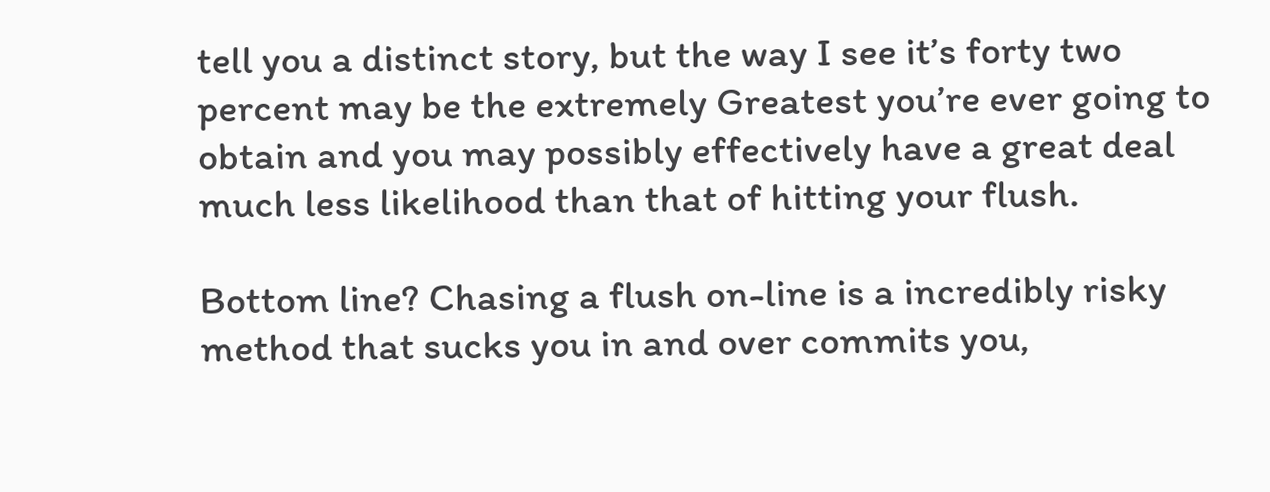tell you a distinct story, but the way I see it’s forty two percent may be the extremely Greatest you’re ever going to obtain and you may possibly effectively have a great deal much less likelihood than that of hitting your flush.

Bottom line? Chasing a flush on-line is a incredibly risky method that sucks you in and over commits you,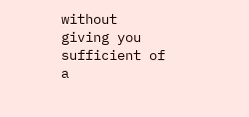without giving you sufficient of a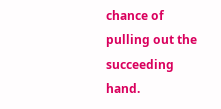chance of pulling out the succeeding hand.